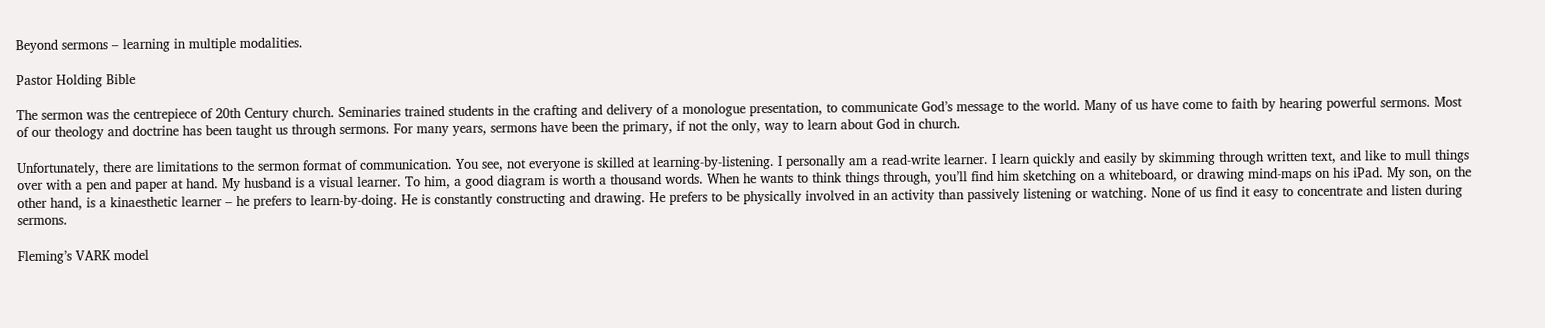Beyond sermons – learning in multiple modalities.

Pastor Holding Bible

The sermon was the centrepiece of 20th Century church. Seminaries trained students in the crafting and delivery of a monologue presentation, to communicate God’s message to the world. Many of us have come to faith by hearing powerful sermons. Most of our theology and doctrine has been taught us through sermons. For many years, sermons have been the primary, if not the only, way to learn about God in church.

Unfortunately, there are limitations to the sermon format of communication. You see, not everyone is skilled at learning-by-listening. I personally am a read-write learner. I learn quickly and easily by skimming through written text, and like to mull things over with a pen and paper at hand. My husband is a visual learner. To him, a good diagram is worth a thousand words. When he wants to think things through, you’ll find him sketching on a whiteboard, or drawing mind-maps on his iPad. My son, on the other hand, is a kinaesthetic learner – he prefers to learn-by-doing. He is constantly constructing and drawing. He prefers to be physically involved in an activity than passively listening or watching. None of us find it easy to concentrate and listen during sermons.

Fleming’s VARK model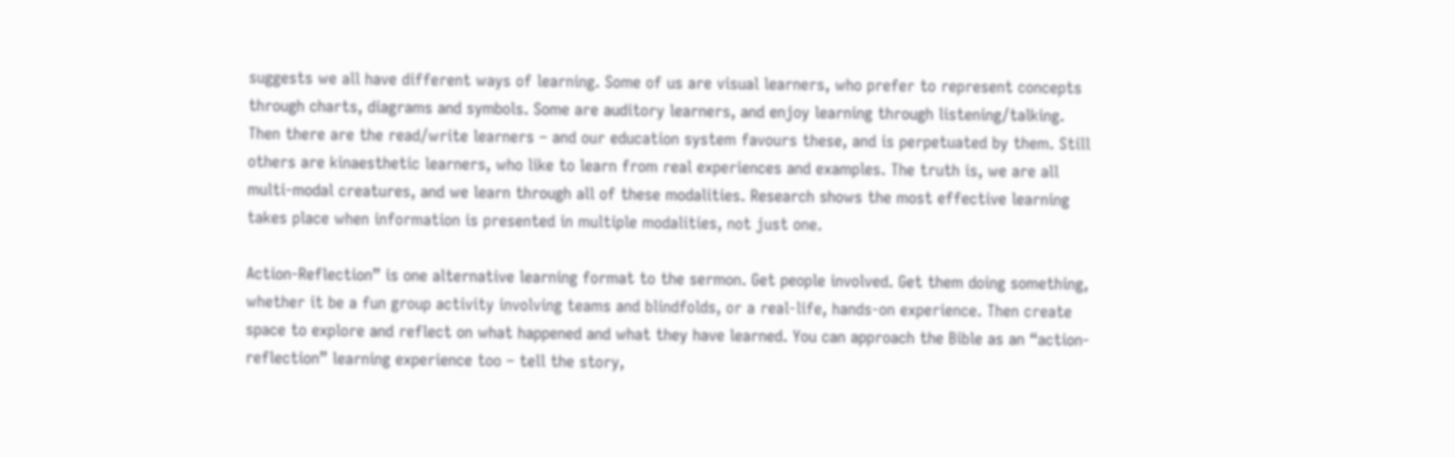suggests we all have different ways of learning. Some of us are visual learners, who prefer to represent concepts through charts, diagrams and symbols. Some are auditory learners, and enjoy learning through listening/talking. Then there are the read/write learners – and our education system favours these, and is perpetuated by them. Still others are kinaesthetic learners, who like to learn from real experiences and examples. The truth is, we are all multi-modal creatures, and we learn through all of these modalities. Research shows the most effective learning takes place when information is presented in multiple modalities, not just one.

Action-Reflection” is one alternative learning format to the sermon. Get people involved. Get them doing something, whether it be a fun group activity involving teams and blindfolds, or a real-life, hands-on experience. Then create space to explore and reflect on what happened and what they have learned. You can approach the Bible as an “action-reflection” learning experience too – tell the story,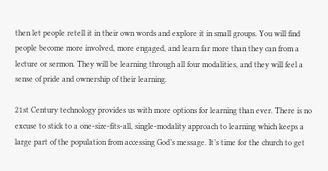then let people retell it in their own words and explore it in small groups. You will find people become more involved, more engaged, and learn far more than they can from a lecture or sermon. They will be learning through all four modalities, and they will feel a sense of pride and ownership of their learning.

21st Century technology provides us with more options for learning than ever. There is no excuse to stick to a one-size-fits-all, single-modality approach to learning which keeps a large part of the population from accessing God’s message. It’s time for the church to get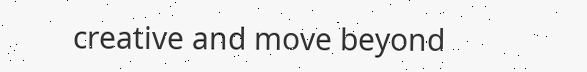creative and move beyond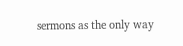sermons as the only way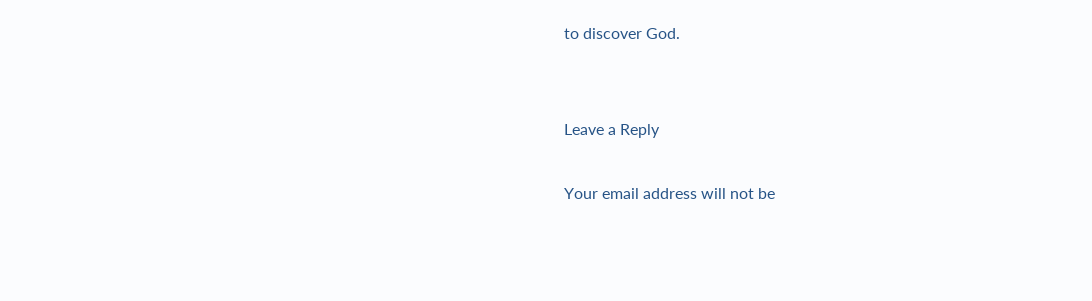to discover God.


Leave a Reply

Your email address will not be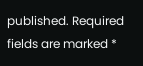published. Required fields are marked *